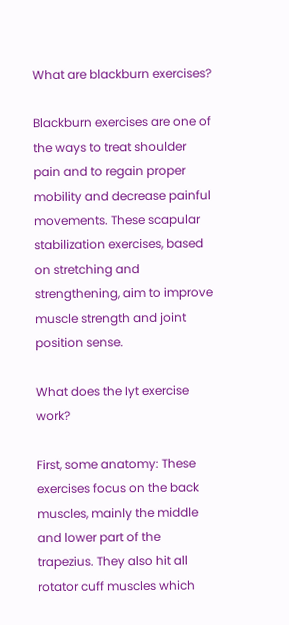What are blackburn exercises?

Blackburn exercises are one of the ways to treat shoulder pain and to regain proper mobility and decrease painful movements. These scapular stabilization exercises, based on stretching and strengthening, aim to improve muscle strength and joint position sense.

What does the Iyt exercise work?

First, some anatomy: These exercises focus on the back muscles, mainly the middle and lower part of the trapezius. They also hit all rotator cuff muscles which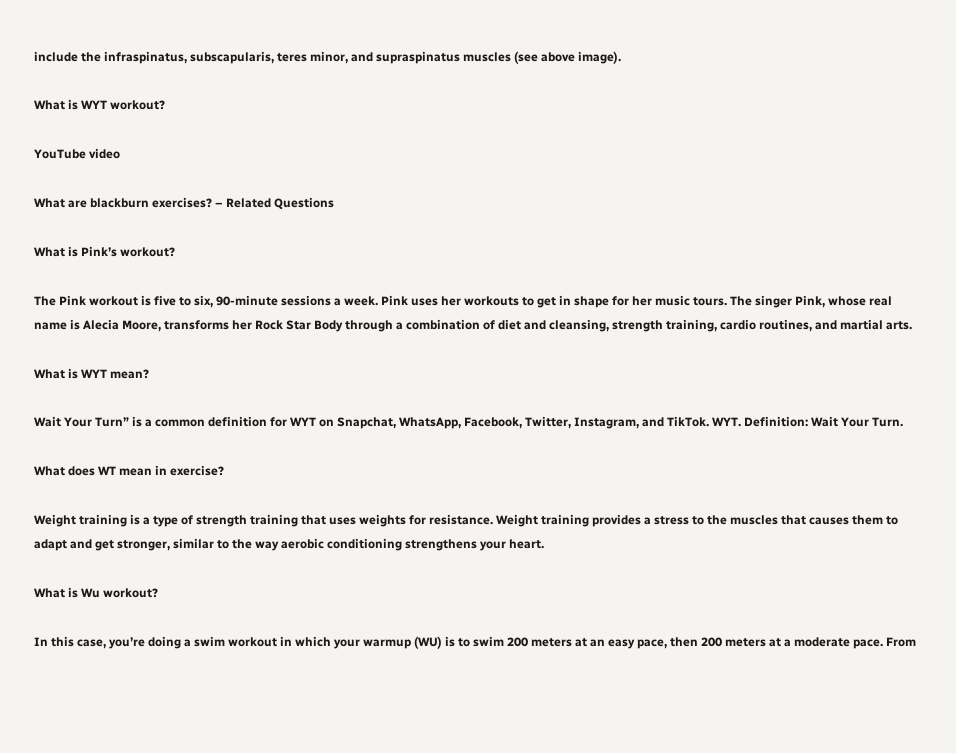include the infraspinatus, subscapularis, teres minor, and supraspinatus muscles (see above image).

What is WYT workout?

YouTube video

What are blackburn exercises? – Related Questions

What is Pink’s workout?

The Pink workout is five to six, 90-minute sessions a week. Pink uses her workouts to get in shape for her music tours. The singer Pink, whose real name is Alecia Moore, transforms her Rock Star Body through a combination of diet and cleansing, strength training, cardio routines, and martial arts.

What is WYT mean?

Wait Your Turn” is a common definition for WYT on Snapchat, WhatsApp, Facebook, Twitter, Instagram, and TikTok. WYT. Definition: Wait Your Turn.

What does WT mean in exercise?

Weight training is a type of strength training that uses weights for resistance. Weight training provides a stress to the muscles that causes them to adapt and get stronger, similar to the way aerobic conditioning strengthens your heart.

What is Wu workout?

In this case, you’re doing a swim workout in which your warmup (WU) is to swim 200 meters at an easy pace, then 200 meters at a moderate pace. From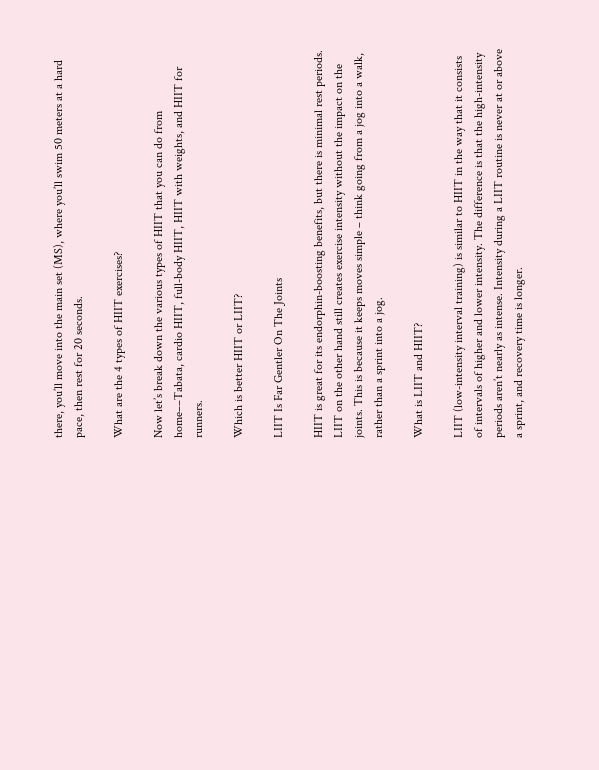there, you’ll move into the main set (MS), where you’ll swim 50 meters at a hard pace, then rest for 20 seconds.

What are the 4 types of HIIT exercises?

Now let’s break down the various types of HIIT that you can do from home––Tabata, cardio HIIT, full-body HIIT, HIIT with weights, and HIIT for runners.

Which is better HIIT or LIIT?

LIIT Is Far Gentler On The Joints

HIIT is great for its endorphin-boosting benefits, but there is minimal rest periods. LIIT on the other hand still creates exercise intensity without the impact on the joints. This is because it keeps moves simple – think going from a jog into a walk, rather than a sprint into a jog.

What is LIIT and HIIT?

LIIT (low-intensity interval training) is similar to HIIT in the way that it consists of intervals of higher and lower intensity. The difference is that the high-intensity periods aren’t nearly as intense. Intensity during a LIIT routine is never at or above a sprint, and recovery time is longer.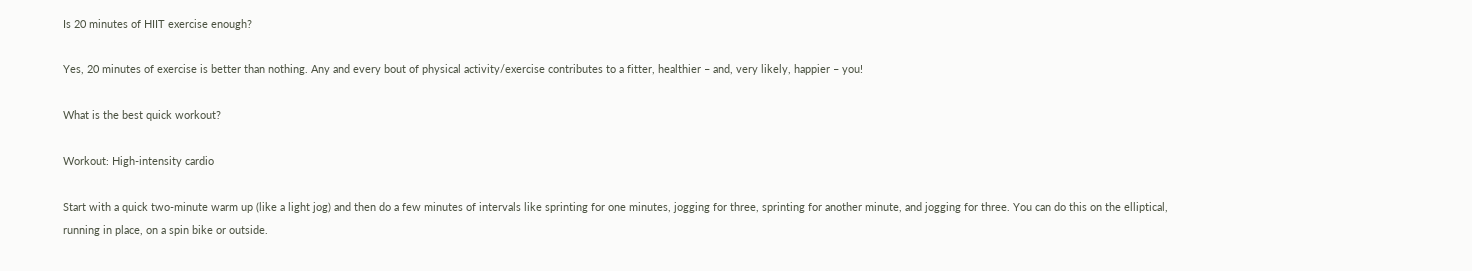Is 20 minutes of HIIT exercise enough?

Yes, 20 minutes of exercise is better than nothing. Any and every bout of physical activity/exercise contributes to a fitter, healthier – and, very likely, happier – you!

What is the best quick workout?

Workout: High-intensity cardio

Start with a quick two-minute warm up (like a light jog) and then do a few minutes of intervals like sprinting for one minutes, jogging for three, sprinting for another minute, and jogging for three. You can do this on the elliptical, running in place, on a spin bike or outside.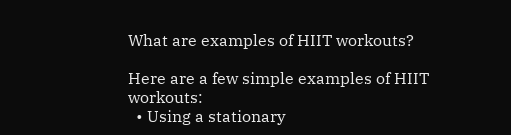What are examples of HIIT workouts?

Here are a few simple examples of HIIT workouts:
  • Using a stationary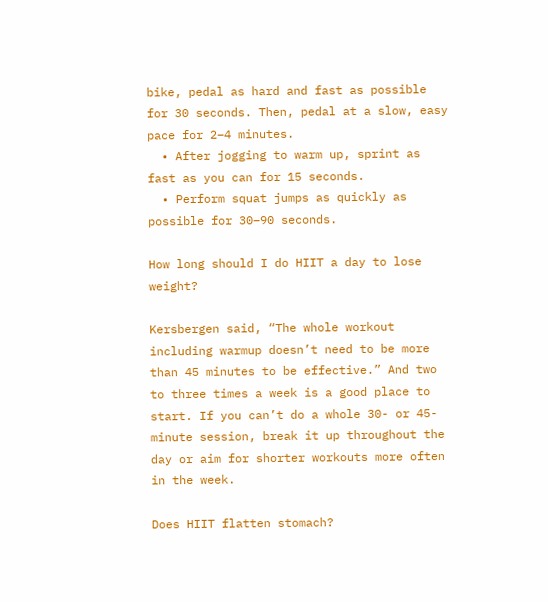bike, pedal as hard and fast as possible for 30 seconds. Then, pedal at a slow, easy pace for 2–4 minutes.
  • After jogging to warm up, sprint as fast as you can for 15 seconds.
  • Perform squat jumps as quickly as possible for 30–90 seconds.

How long should I do HIIT a day to lose weight?

Kersbergen said, “The whole workout including warmup doesn’t need to be more than 45 minutes to be effective.” And two to three times a week is a good place to start. If you can’t do a whole 30- or 45-minute session, break it up throughout the day or aim for shorter workouts more often in the week.

Does HIIT flatten stomach?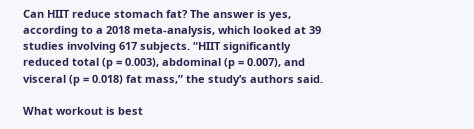Can HIIT reduce stomach fat? The answer is yes, according to a 2018 meta-analysis, which looked at 39 studies involving 617 subjects. “HIIT significantly reduced total (p = 0.003), abdominal (p = 0.007), and visceral (p = 0.018) fat mass,” the study’s authors said.

What workout is best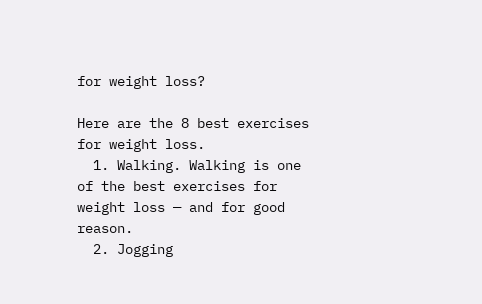for weight loss?

Here are the 8 best exercises for weight loss.
  1. Walking. Walking is one of the best exercises for weight loss — and for good reason.
  2. Jogging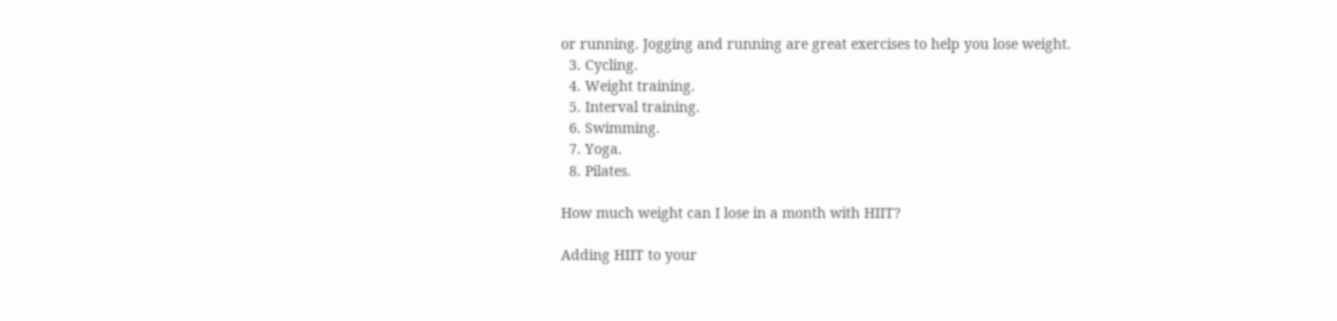or running. Jogging and running are great exercises to help you lose weight.
  3. Cycling.
  4. Weight training.
  5. Interval training.
  6. Swimming.
  7. Yoga.
  8. Pilates.

How much weight can I lose in a month with HIIT?

Adding HIIT to your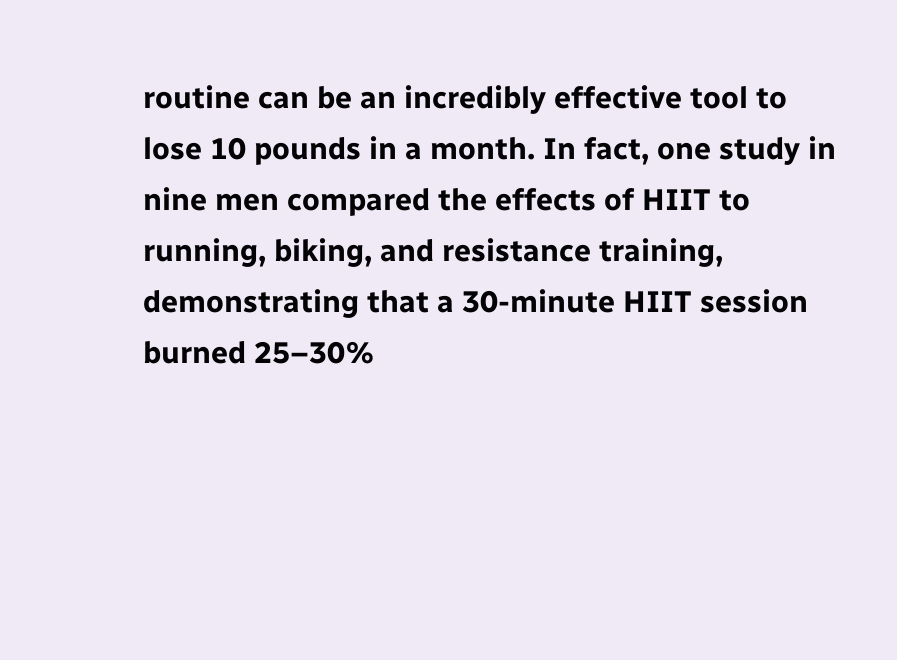routine can be an incredibly effective tool to lose 10 pounds in a month. In fact, one study in nine men compared the effects of HIIT to running, biking, and resistance training, demonstrating that a 30-minute HIIT session burned 25–30%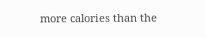more calories than the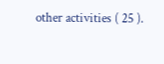other activities ( 25 ).